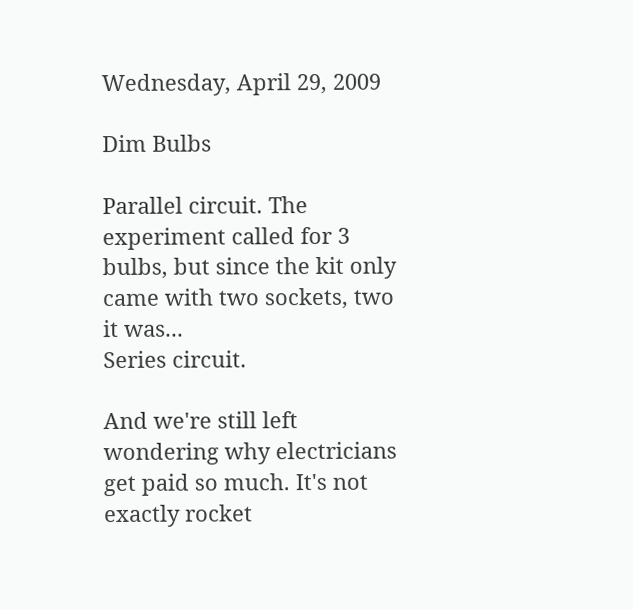Wednesday, April 29, 2009

Dim Bulbs

Parallel circuit. The experiment called for 3 bulbs, but since the kit only came with two sockets, two it was...
Series circuit.

And we're still left wondering why electricians get paid so much. It's not exactly rocket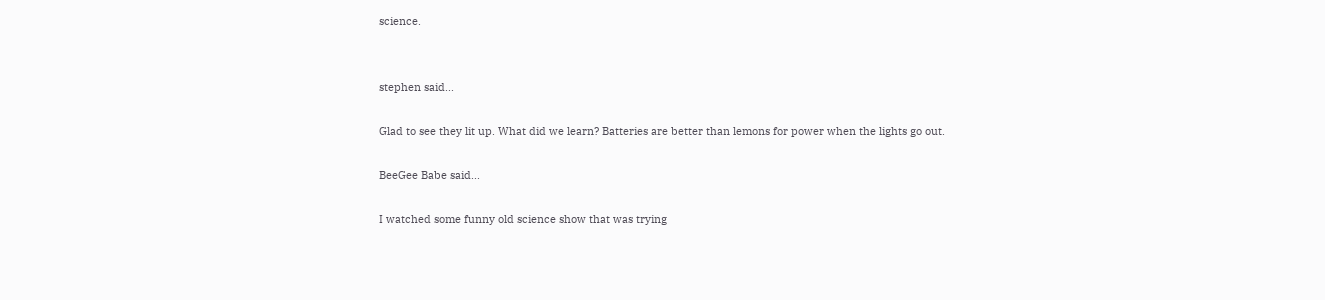science.


stephen said...

Glad to see they lit up. What did we learn? Batteries are better than lemons for power when the lights go out.

BeeGee Babe said...

I watched some funny old science show that was trying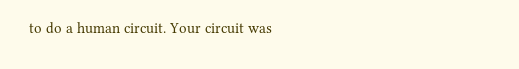to do a human circuit. Your circuit was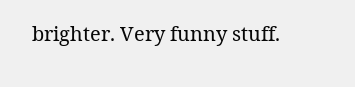brighter. Very funny stuff.